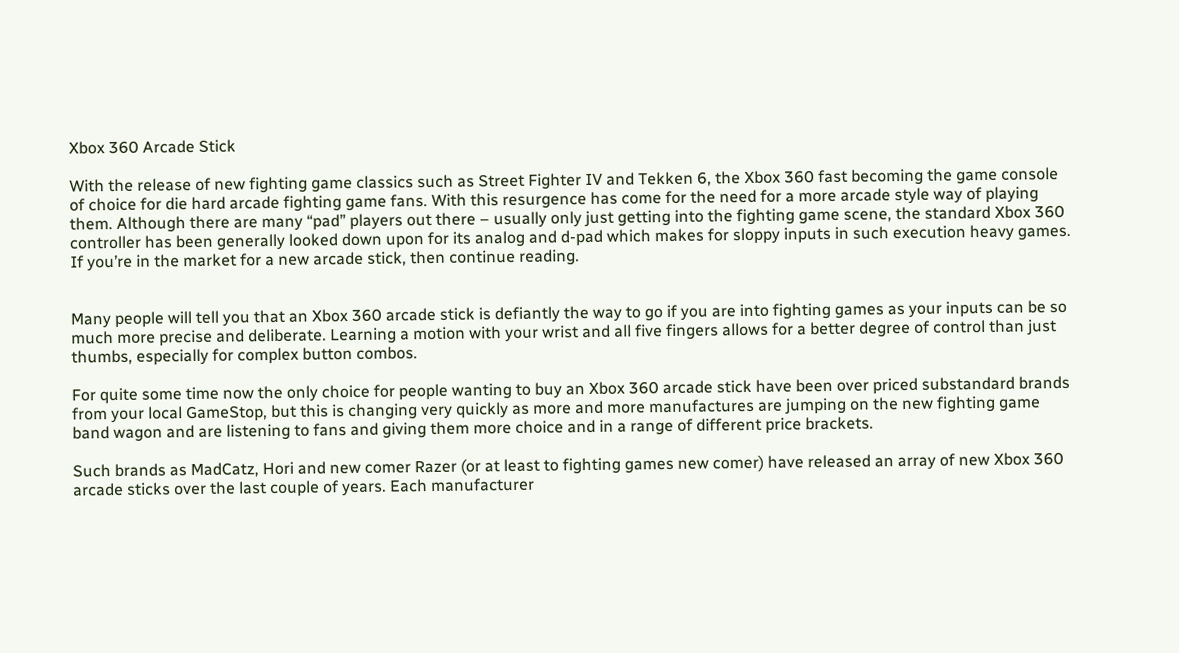Xbox 360 Arcade Stick

With the release of new fighting game classics such as Street Fighter IV and Tekken 6, the Xbox 360 fast becoming the game console of choice for die hard arcade fighting game fans. With this resurgence has come for the need for a more arcade style way of playing them. Although there are many “pad” players out there – usually only just getting into the fighting game scene, the standard Xbox 360 controller has been generally looked down upon for its analog and d-pad which makes for sloppy inputs in such execution heavy games. If you’re in the market for a new arcade stick, then continue reading.


Many people will tell you that an Xbox 360 arcade stick is defiantly the way to go if you are into fighting games as your inputs can be so much more precise and deliberate. Learning a motion with your wrist and all five fingers allows for a better degree of control than just thumbs, especially for complex button combos.

For quite some time now the only choice for people wanting to buy an Xbox 360 arcade stick have been over priced substandard brands from your local GameStop, but this is changing very quickly as more and more manufactures are jumping on the new fighting game band wagon and are listening to fans and giving them more choice and in a range of different price brackets.

Such brands as MadCatz, Hori and new comer Razer (or at least to fighting games new comer) have released an array of new Xbox 360 arcade sticks over the last couple of years. Each manufacturer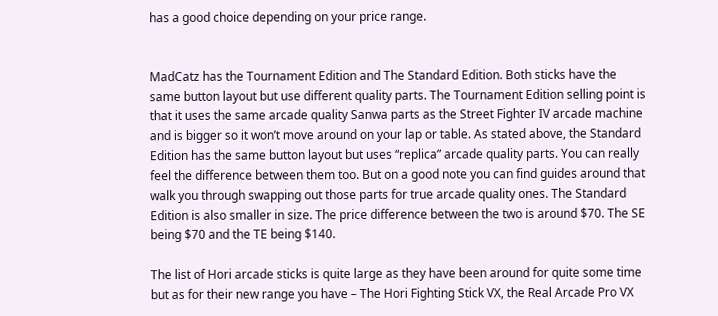has a good choice depending on your price range.


MadCatz has the Tournament Edition and The Standard Edition. Both sticks have the same button layout but use different quality parts. The Tournament Edition selling point is that it uses the same arcade quality Sanwa parts as the Street Fighter IV arcade machine and is bigger so it won’t move around on your lap or table. As stated above, the Standard Edition has the same button layout but uses “replica” arcade quality parts. You can really feel the difference between them too. But on a good note you can find guides around that walk you through swapping out those parts for true arcade quality ones. The Standard Edition is also smaller in size. The price difference between the two is around $70. The SE being $70 and the TE being $140.

The list of Hori arcade sticks is quite large as they have been around for quite some time but as for their new range you have – The Hori Fighting Stick VX, the Real Arcade Pro VX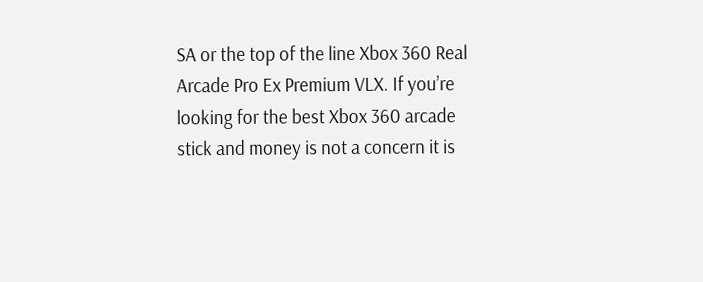SA or the top of the line Xbox 360 Real Arcade Pro Ex Premium VLX. If you’re looking for the best Xbox 360 arcade stick and money is not a concern it is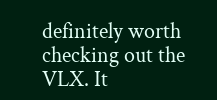definitely worth checking out the VLX. It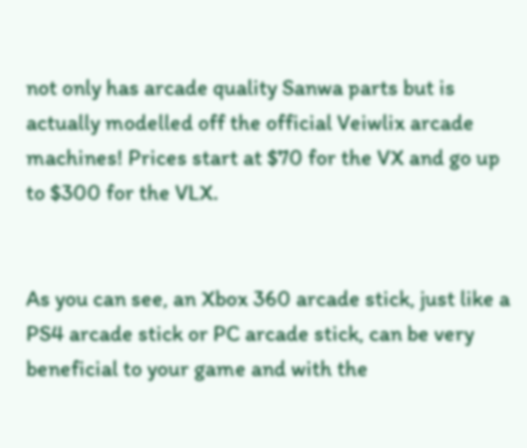not only has arcade quality Sanwa parts but is actually modelled off the official Veiwlix arcade machines! Prices start at $70 for the VX and go up to $300 for the VLX.


As you can see, an Xbox 360 arcade stick, just like a PS4 arcade stick or PC arcade stick, can be very beneficial to your game and with the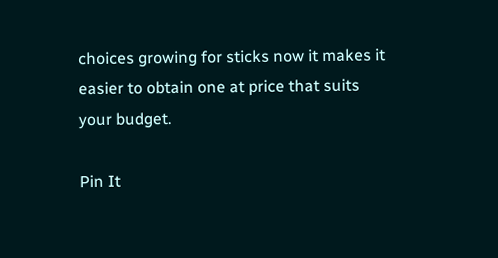choices growing for sticks now it makes it easier to obtain one at price that suits your budget.

Pin It